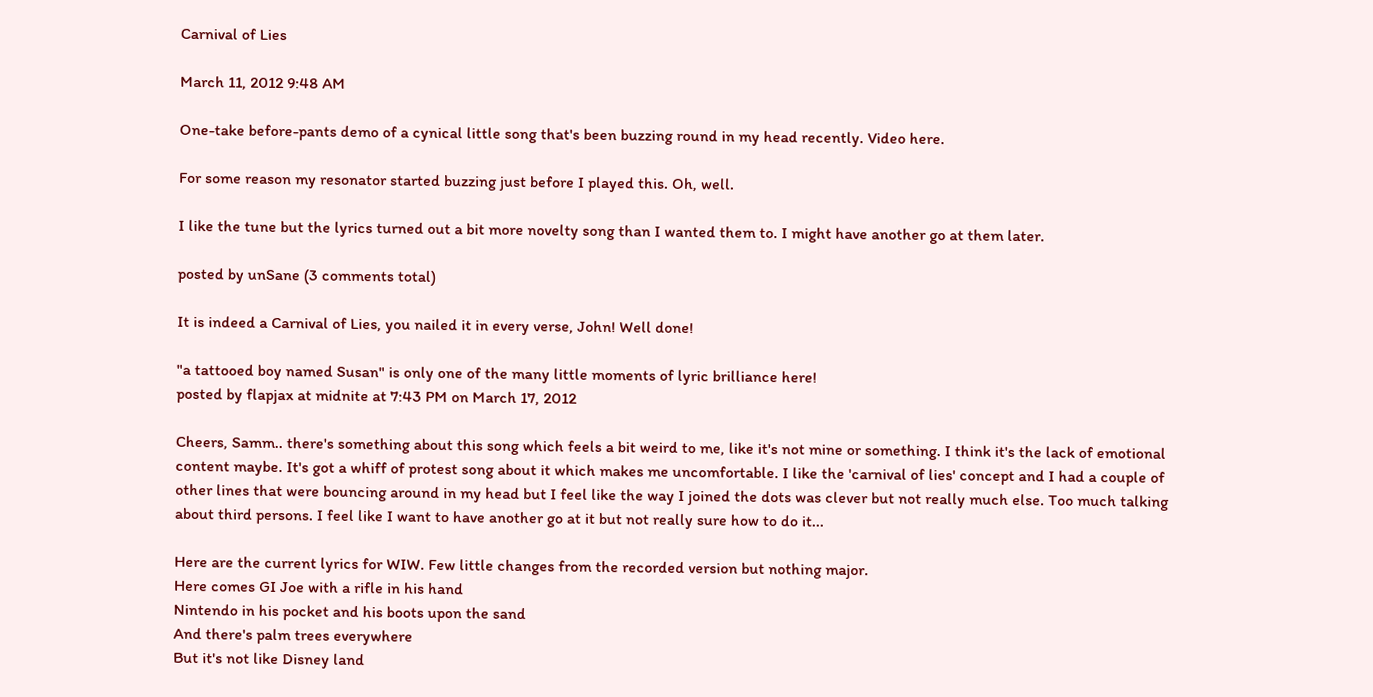Carnival of Lies

March 11, 2012 9:48 AM

One-take before-pants demo of a cynical little song that's been buzzing round in my head recently. Video here.

For some reason my resonator started buzzing just before I played this. Oh, well.

I like the tune but the lyrics turned out a bit more novelty song than I wanted them to. I might have another go at them later.

posted by unSane (3 comments total)

It is indeed a Carnival of Lies, you nailed it in every verse, John! Well done!

"a tattooed boy named Susan" is only one of the many little moments of lyric brilliance here!
posted by flapjax at midnite at 7:43 PM on March 17, 2012

Cheers, Samm.. there's something about this song which feels a bit weird to me, like it's not mine or something. I think it's the lack of emotional content maybe. It's got a whiff of protest song about it which makes me uncomfortable. I like the 'carnival of lies' concept and I had a couple of other lines that were bouncing around in my head but I feel like the way I joined the dots was clever but not really much else. Too much talking about third persons. I feel like I want to have another go at it but not really sure how to do it...

Here are the current lyrics for WIW. Few little changes from the recorded version but nothing major.
Here comes GI Joe with a rifle in his hand
Nintendo in his pocket and his boots upon the sand
And there's palm trees everywhere
But it's not like Disney land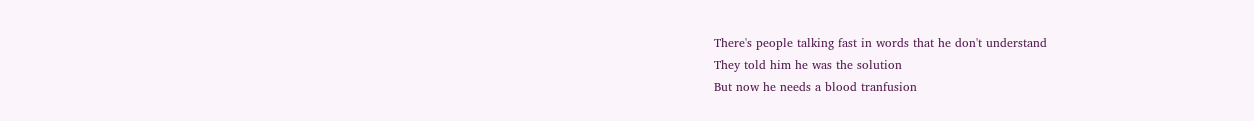There's people talking fast in words that he don't understand
They told him he was the solution
But now he needs a blood tranfusion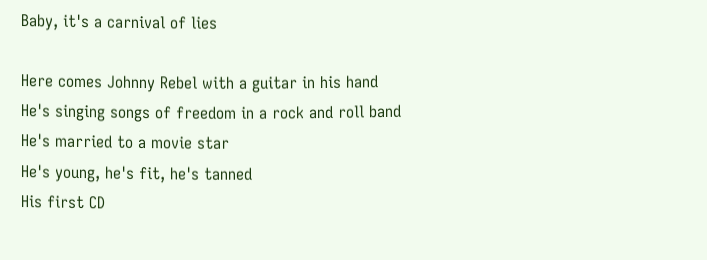Baby, it's a carnival of lies

Here comes Johnny Rebel with a guitar in his hand
He's singing songs of freedom in a rock and roll band
He's married to a movie star
He's young, he's fit, he's tanned
His first CD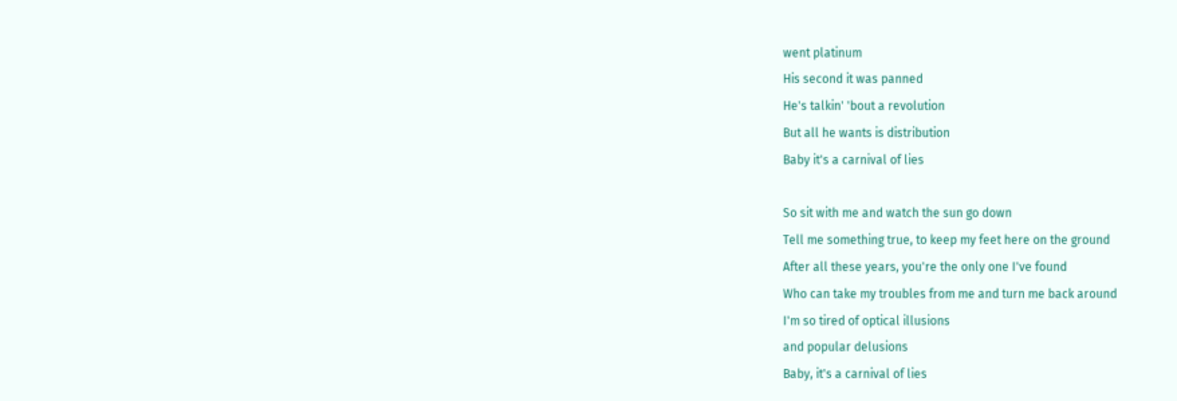went platinum
His second it was panned
He's talkin' 'bout a revolution
But all he wants is distribution
Baby it's a carnival of lies

So sit with me and watch the sun go down
Tell me something true, to keep my feet here on the ground
After all these years, you're the only one I've found
Who can take my troubles from me and turn me back around
I'm so tired of optical illusions
and popular delusions
Baby, it's a carnival of lies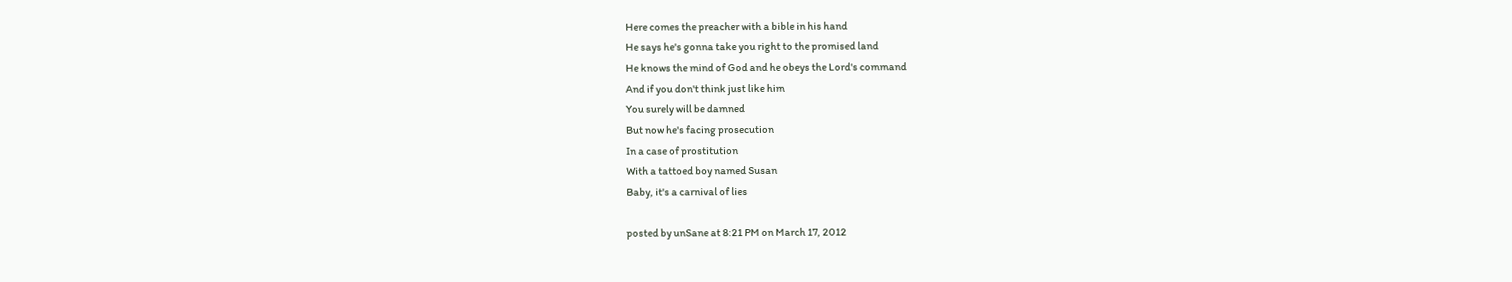Here comes the preacher with a bible in his hand
He says he's gonna take you right to the promised land
He knows the mind of God and he obeys the Lord's command
And if you don't think just like him
You surely will be damned
But now he's facing prosecution
In a case of prostitution
With a tattoed boy named Susan
Baby, it's a carnival of lies

posted by unSane at 8:21 PM on March 17, 2012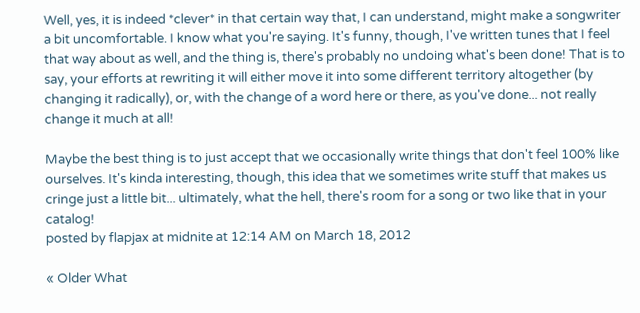Well, yes, it is indeed *clever* in that certain way that, I can understand, might make a songwriter a bit uncomfortable. I know what you're saying. It's funny, though, I've written tunes that I feel that way about as well, and the thing is, there's probably no undoing what's been done! That is to say, your efforts at rewriting it will either move it into some different territory altogether (by changing it radically), or, with the change of a word here or there, as you've done... not really change it much at all!

Maybe the best thing is to just accept that we occasionally write things that don't feel 100% like ourselves. It's kinda interesting, though, this idea that we sometimes write stuff that makes us cringe just a little bit... ultimately, what the hell, there's room for a song or two like that in your catalog!
posted by flapjax at midnite at 12:14 AM on March 18, 2012

« Older What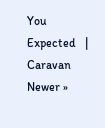You Expected   |   Caravan Newer »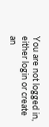You are not logged in, either login or create an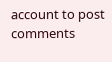account to post comments